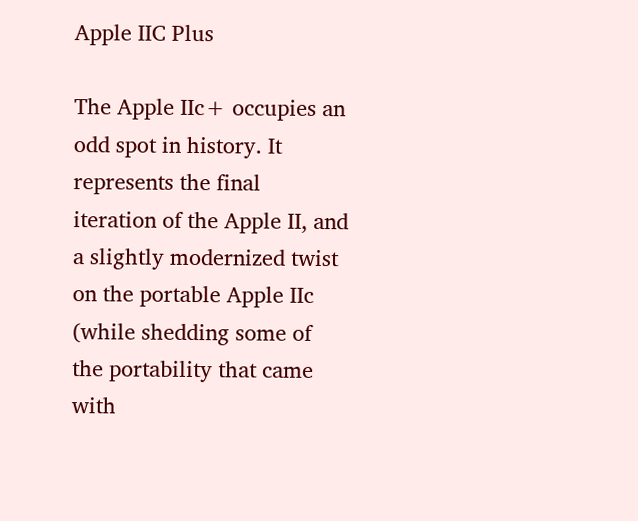Apple IIC Plus

The Apple IIc+ occupies an odd spot in history. It represents the final iteration of the Apple II, and a slightly modernized twist on the portable Apple IIc (while shedding some of the portability that came with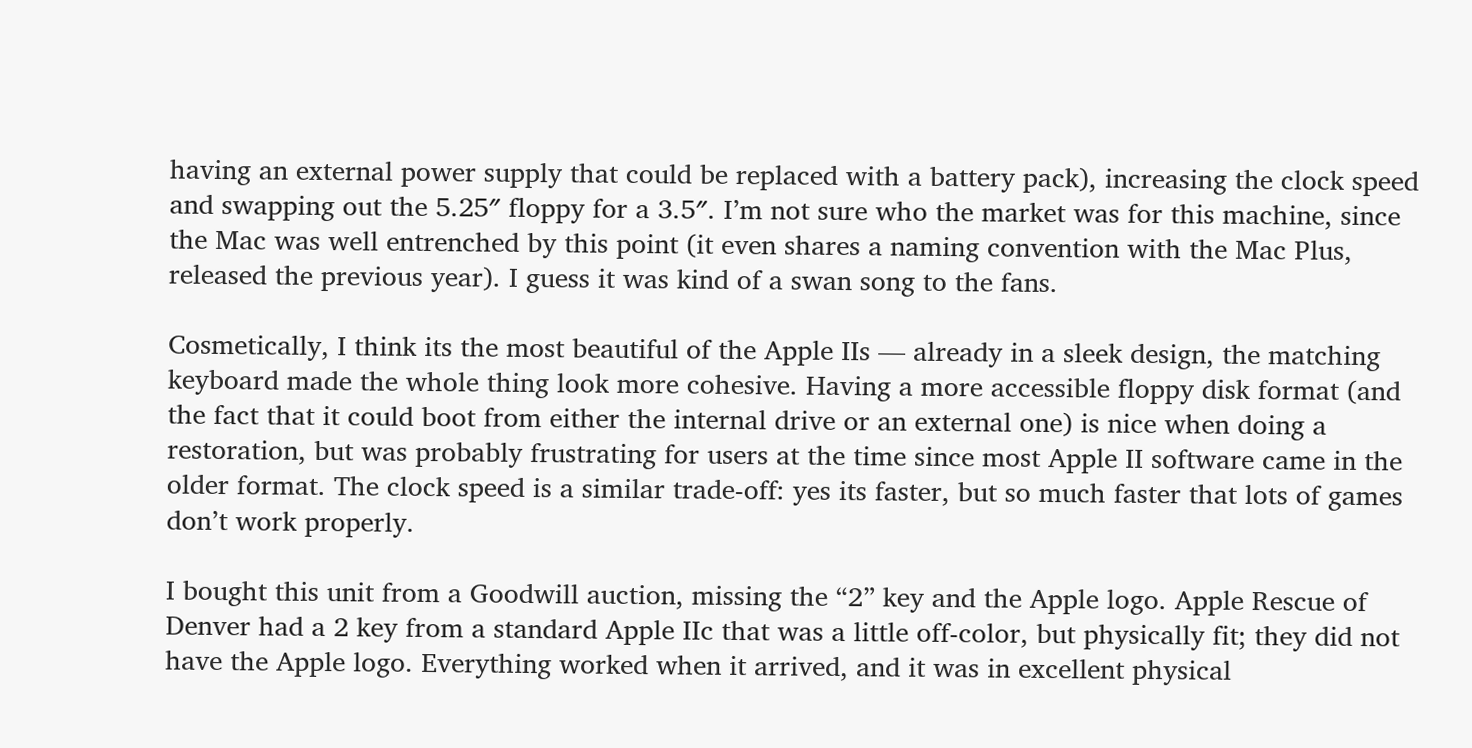having an external power supply that could be replaced with a battery pack), increasing the clock speed and swapping out the 5.25″ floppy for a 3.5″. I’m not sure who the market was for this machine, since the Mac was well entrenched by this point (it even shares a naming convention with the Mac Plus, released the previous year). I guess it was kind of a swan song to the fans.

Cosmetically, I think its the most beautiful of the Apple IIs — already in a sleek design, the matching keyboard made the whole thing look more cohesive. Having a more accessible floppy disk format (and the fact that it could boot from either the internal drive or an external one) is nice when doing a restoration, but was probably frustrating for users at the time since most Apple II software came in the older format. The clock speed is a similar trade-off: yes its faster, but so much faster that lots of games don’t work properly.

I bought this unit from a Goodwill auction, missing the “2” key and the Apple logo. Apple Rescue of Denver had a 2 key from a standard Apple IIc that was a little off-color, but physically fit; they did not have the Apple logo. Everything worked when it arrived, and it was in excellent physical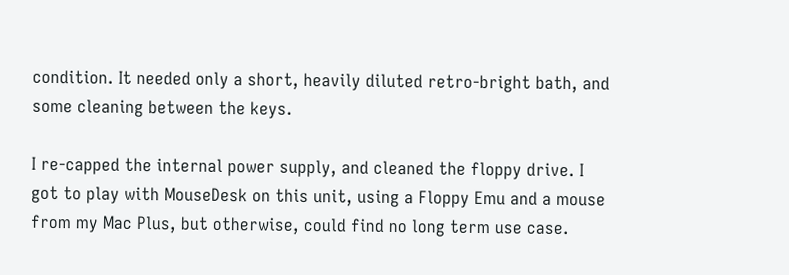condition. It needed only a short, heavily diluted retro-bright bath, and some cleaning between the keys.

I re-capped the internal power supply, and cleaned the floppy drive. I got to play with MouseDesk on this unit, using a Floppy Emu and a mouse from my Mac Plus, but otherwise, could find no long term use case.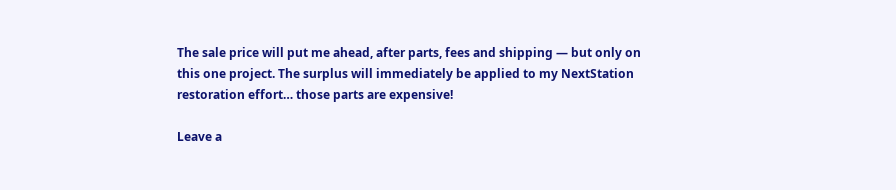The sale price will put me ahead, after parts, fees and shipping — but only on this one project. The surplus will immediately be applied to my NextStation restoration effort… those parts are expensive!

Leave a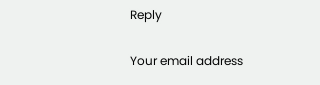Reply

Your email address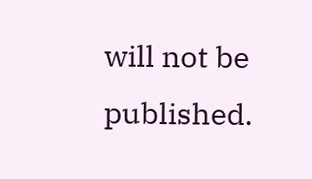will not be published.